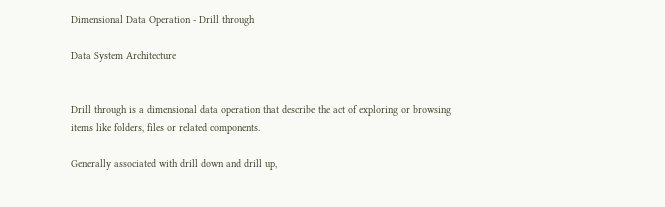Dimensional Data Operation - Drill through

Data System Architecture


Drill through is a dimensional data operation that describe the act of exploring or browsing items like folders, files or related components.

Generally associated with drill down and drill up,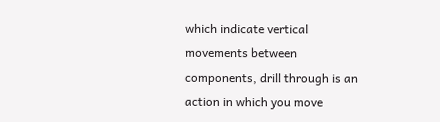which indicate vertical movements between components, drill through is an action in which you move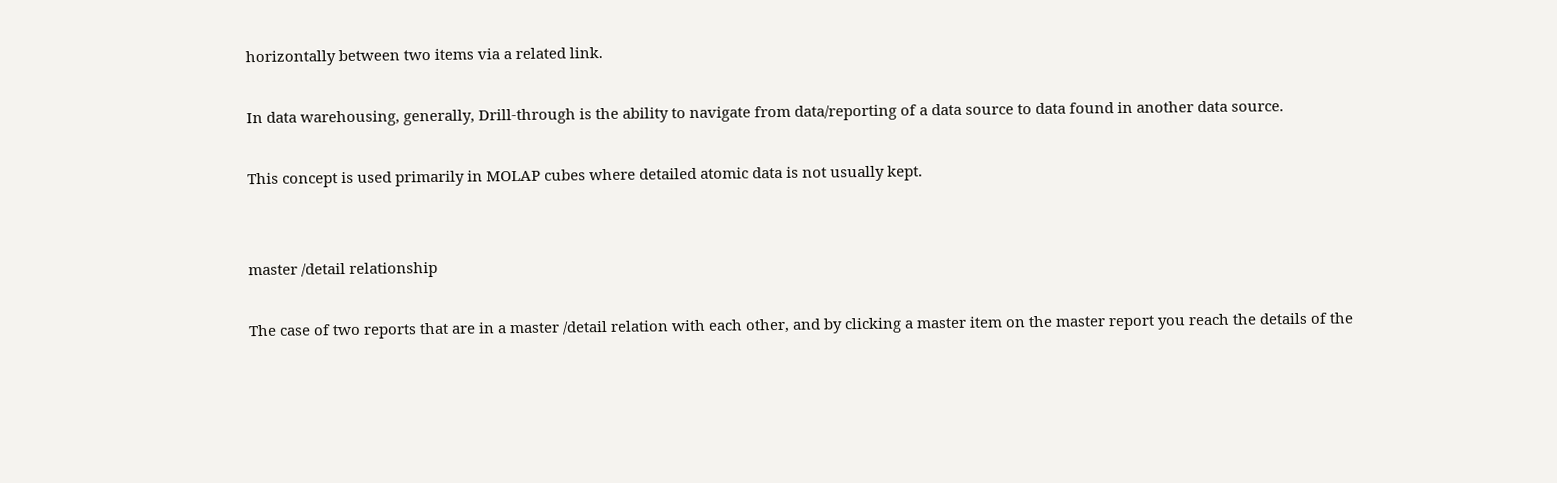horizontally between two items via a related link.

In data warehousing, generally, Drill-through is the ability to navigate from data/reporting of a data source to data found in another data source.

This concept is used primarily in MOLAP cubes where detailed atomic data is not usually kept.


master /detail relationship

The case of two reports that are in a master /detail relation with each other, and by clicking a master item on the master report you reach the details of the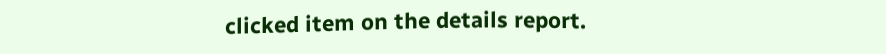clicked item on the details report.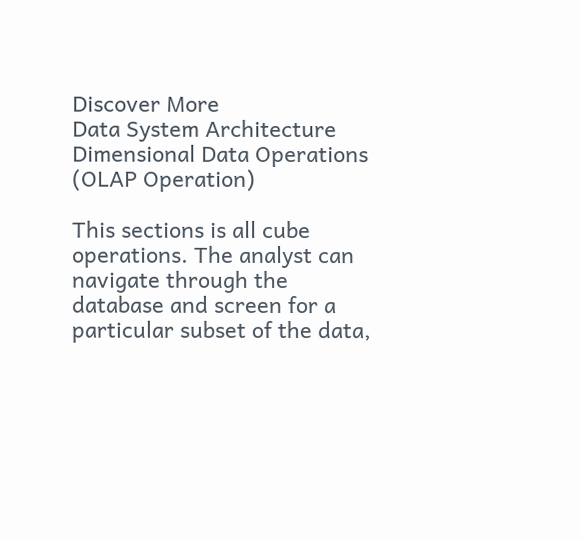Discover More
Data System Architecture
Dimensional Data Operations (OLAP Operation)

This sections is all cube operations. The analyst can navigate through the database and screen for a particular subset of the data,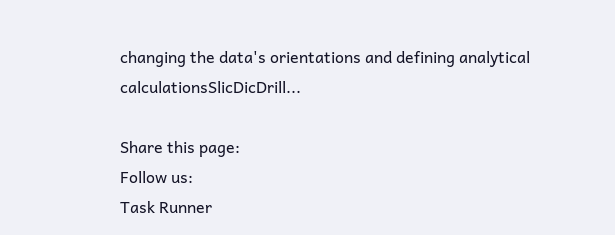changing the data's orientations and defining analytical calculationsSlicDicDrill...

Share this page:
Follow us:
Task Runner